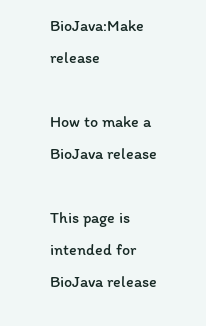BioJava:Make release

How to make a BioJava release

This page is intended for BioJava release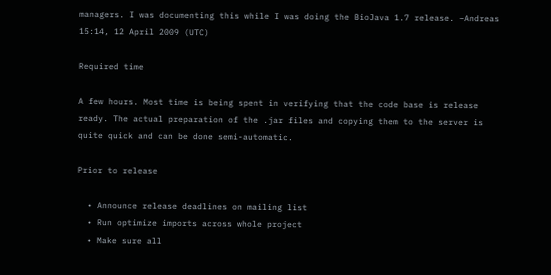managers. I was documenting this while I was doing the BioJava 1.7 release. –Andreas 15:14, 12 April 2009 (UTC)

Required time

A few hours. Most time is being spent in verifying that the code base is release ready. The actual preparation of the .jar files and copying them to the server is quite quick and can be done semi-automatic.

Prior to release

  • Announce release deadlines on mailing list
  • Run optimize imports across whole project
  • Make sure all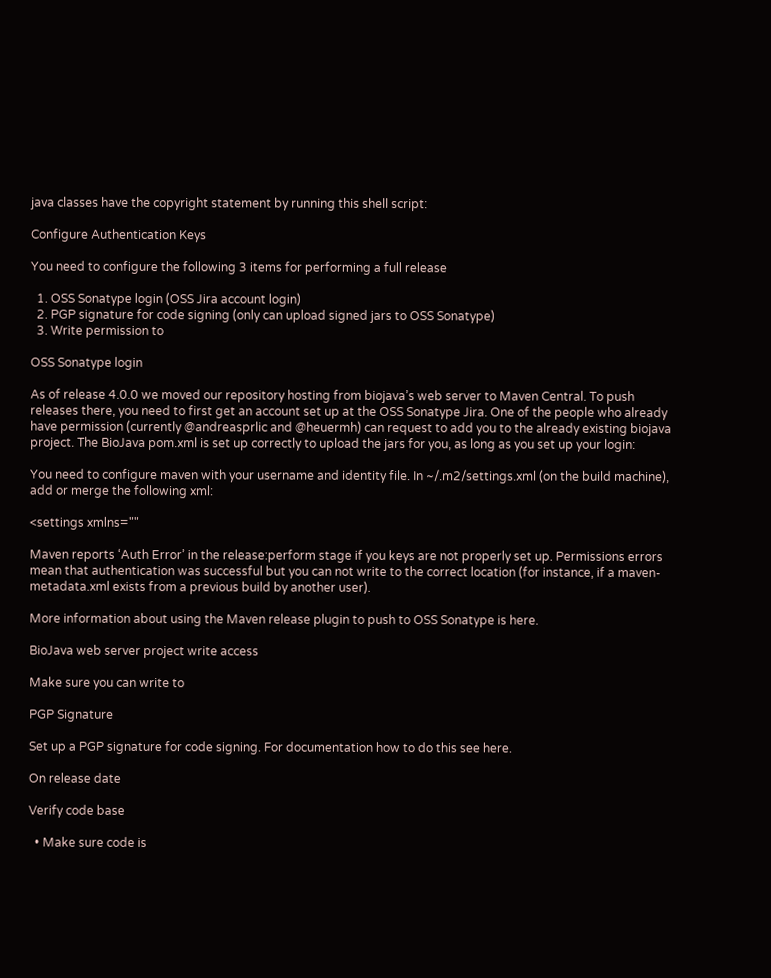java classes have the copyright statement by running this shell script:

Configure Authentication Keys

You need to configure the following 3 items for performing a full release

  1. OSS Sonatype login (OSS Jira account login)
  2. PGP signature for code signing (only can upload signed jars to OSS Sonatype)
  3. Write permission to

OSS Sonatype login

As of release 4.0.0 we moved our repository hosting from biojava’s web server to Maven Central. To push releases there, you need to first get an account set up at the OSS Sonatype Jira. One of the people who already have permission (currently @andreasprlic and @heuermh) can request to add you to the already existing biojava project. The BioJava pom.xml is set up correctly to upload the jars for you, as long as you set up your login:

You need to configure maven with your username and identity file. In ~/.m2/settings.xml (on the build machine), add or merge the following xml:

<settings xmlns=""

Maven reports ‘Auth Error’ in the release:perform stage if you keys are not properly set up. Permissions errors mean that authentication was successful but you can not write to the correct location (for instance, if a maven-metadata.xml exists from a previous build by another user).

More information about using the Maven release plugin to push to OSS Sonatype is here.

BioJava web server project write access

Make sure you can write to

PGP Signature

Set up a PGP signature for code signing. For documentation how to do this see here.

On release date

Verify code base

  • Make sure code is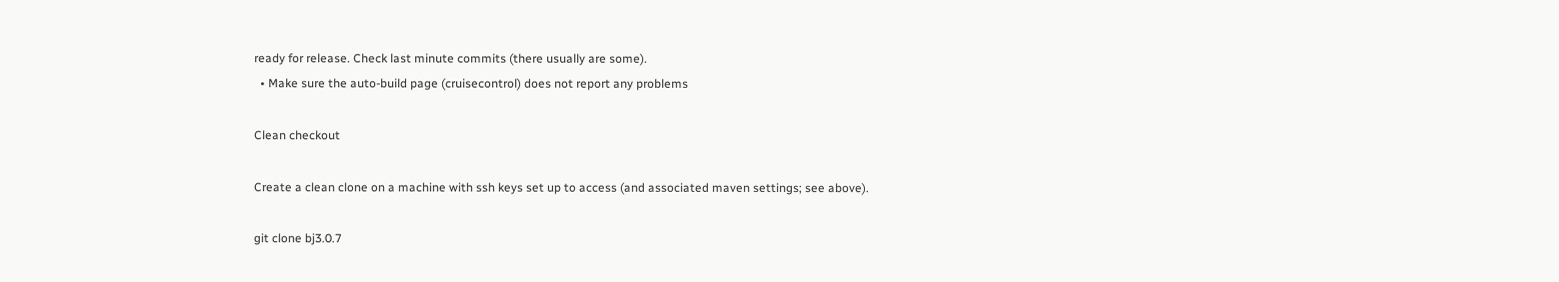ready for release. Check last minute commits (there usually are some).
  • Make sure the auto-build page (cruisecontrol) does not report any problems

Clean checkout

Create a clean clone on a machine with ssh keys set up to access (and associated maven settings; see above).

git clone bj3.0.7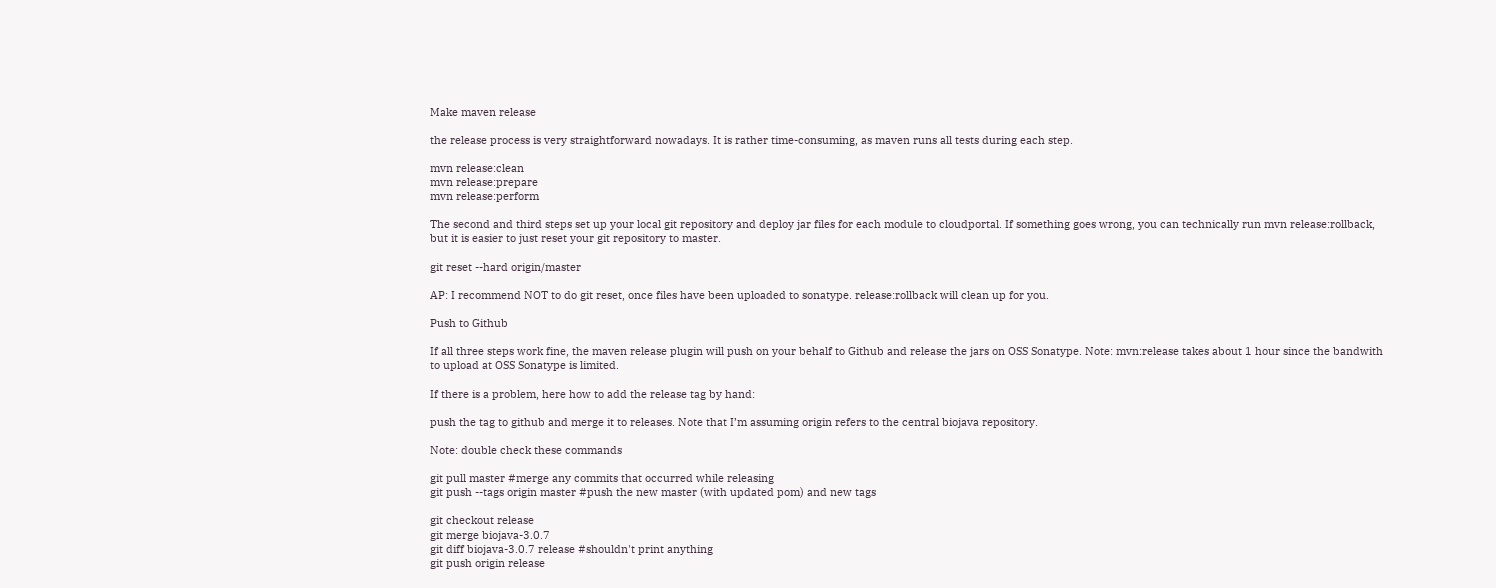Make maven release

the release process is very straightforward nowadays. It is rather time-consuming, as maven runs all tests during each step.

mvn release:clean
mvn release:prepare
mvn release:perform

The second and third steps set up your local git repository and deploy jar files for each module to cloudportal. If something goes wrong, you can technically run mvn release:rollback, but it is easier to just reset your git repository to master.

git reset --hard origin/master

AP: I recommend NOT to do git reset, once files have been uploaded to sonatype. release:rollback will clean up for you.

Push to Github

If all three steps work fine, the maven release plugin will push on your behalf to Github and release the jars on OSS Sonatype. Note: mvn:release takes about 1 hour since the bandwith to upload at OSS Sonatype is limited.

If there is a problem, here how to add the release tag by hand:

push the tag to github and merge it to releases. Note that I’m assuming origin refers to the central biojava repository.

Note: double check these commands

git pull master #merge any commits that occurred while releasing
git push --tags origin master #push the new master (with updated pom) and new tags

git checkout release
git merge biojava-3.0.7
git diff biojava-3.0.7 release #shouldn't print anything
git push origin release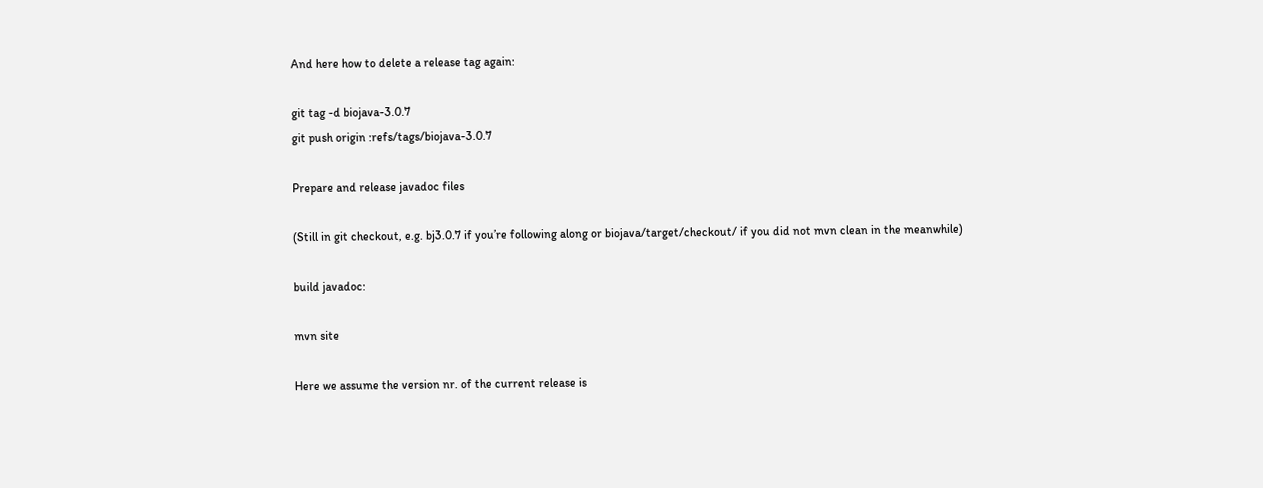And here how to delete a release tag again:

git tag -d biojava-3.0.7
git push origin :refs/tags/biojava-3.0.7

Prepare and release javadoc files

(Still in git checkout, e.g. bj3.0.7 if you’re following along or biojava/target/checkout/ if you did not mvn clean in the meanwhile)

build javadoc:

mvn site

Here we assume the version nr. of the current release is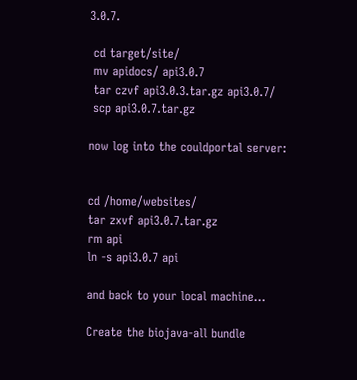3.0.7.

 cd target/site/
 mv apidocs/ api3.0.7
 tar czvf api3.0.3.tar.gz api3.0.7/
 scp api3.0.7.tar.gz

now log into the couldportal server:


cd /home/websites/
tar zxvf api3.0.7.tar.gz
rm api
ln -s api3.0.7 api

and back to your local machine…

Create the biojava-all bundle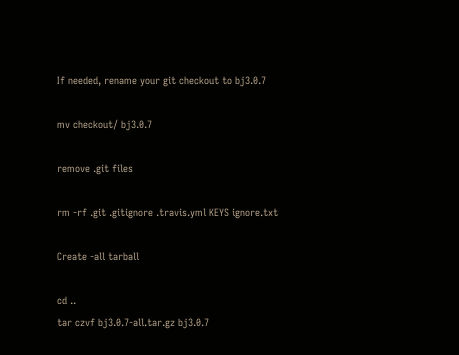If needed, rename your git checkout to bj3.0.7

mv checkout/ bj3.0.7

remove .git files

rm -rf .git .gitignore .travis.yml KEYS ignore.txt

Create -all tarball

cd ..
tar czvf bj3.0.7-all.tar.gz bj3.0.7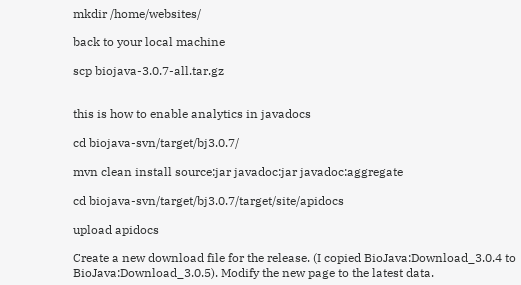mkdir /home/websites/

back to your local machine

scp biojava-3.0.7-all.tar.gz


this is how to enable analytics in javadocs

cd biojava-svn/target/bj3.0.7/

mvn clean install source:jar javadoc:jar javadoc:aggregate

cd biojava-svn/target/bj3.0.7/target/site/apidocs

upload apidocs

Create a new download file for the release. (I copied BioJava:Download_3.0.4 to BioJava:Download_3.0.5). Modify the new page to the latest data.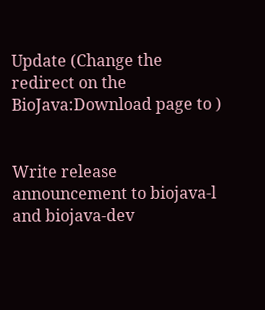Update (Change the redirect on the BioJava:Download page to )


Write release announcement to biojava-l and biojava-dev